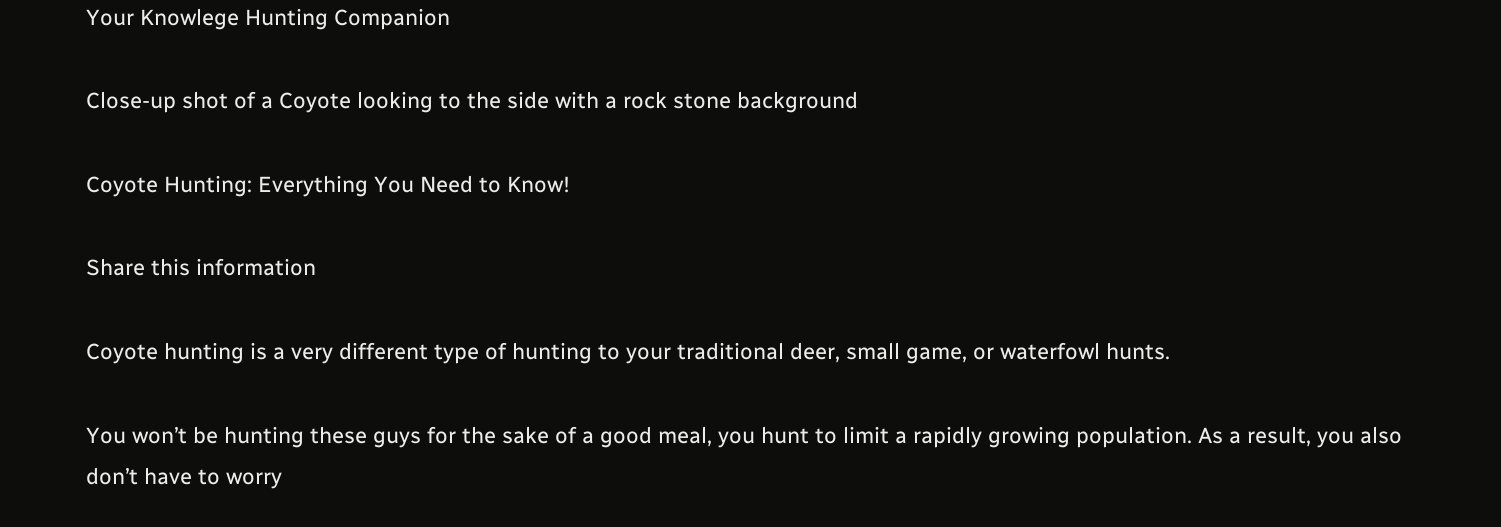Your Knowlege Hunting Companion

Close-up shot of a Coyote looking to the side with a rock stone background

Coyote Hunting: Everything You Need to Know!

Share this information

Coyote hunting is a very different type of hunting to your traditional deer, small game, or waterfowl hunts.

You won’t be hunting these guys for the sake of a good meal, you hunt to limit a rapidly growing population. As a result, you also don’t have to worry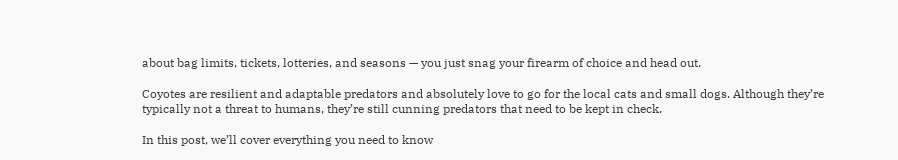about bag limits, tickets, lotteries, and seasons — you just snag your firearm of choice and head out.

Coyotes are resilient and adaptable predators and absolutely love to go for the local cats and small dogs. Although they’re typically not a threat to humans, they’re still cunning predators that need to be kept in check.

In this post, we’ll cover everything you need to know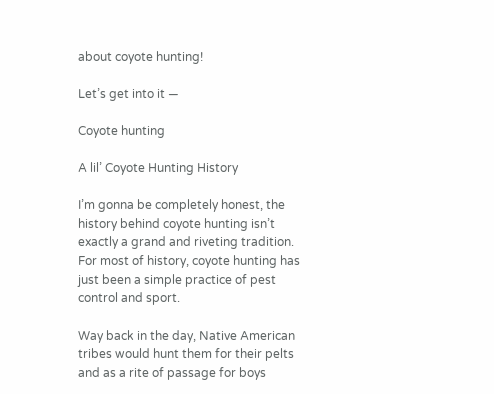about coyote hunting!

Let’s get into it —

Coyote hunting

A lil’ Coyote Hunting History

I’m gonna be completely honest, the history behind coyote hunting isn’t exactly a grand and riveting tradition. For most of history, coyote hunting has just been a simple practice of pest control and sport.

Way back in the day, Native American tribes would hunt them for their pelts and as a rite of passage for boys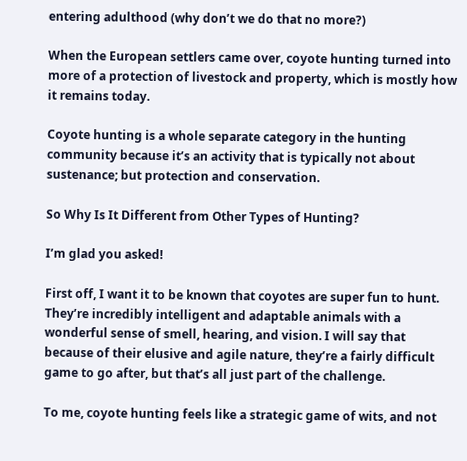entering adulthood (why don’t we do that no more?)

When the European settlers came over, coyote hunting turned into more of a protection of livestock and property, which is mostly how it remains today.

Coyote hunting is a whole separate category in the hunting community because it’s an activity that is typically not about sustenance; but protection and conservation.

So Why Is It Different from Other Types of Hunting?

I’m glad you asked!

First off, I want it to be known that coyotes are super fun to hunt. They’re incredibly intelligent and adaptable animals with a wonderful sense of smell, hearing, and vision. I will say that because of their elusive and agile nature, they’re a fairly difficult game to go after, but that’s all just part of the challenge.

To me, coyote hunting feels like a strategic game of wits, and not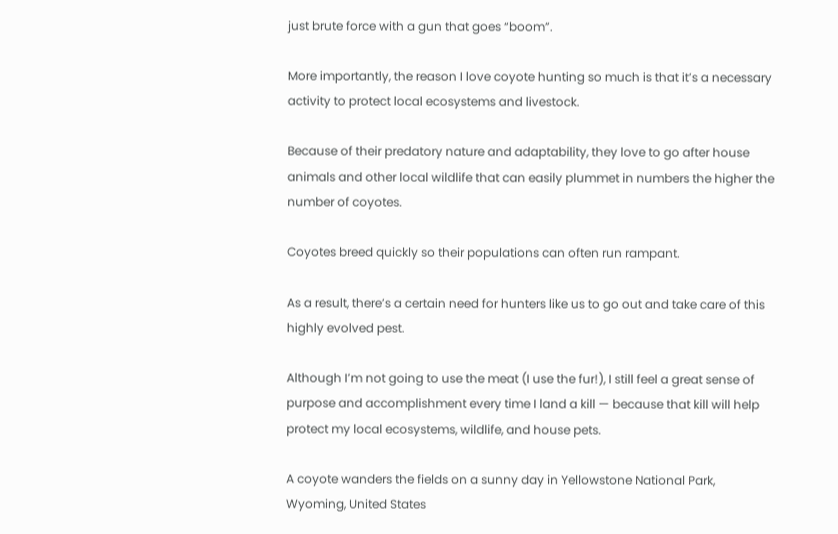just brute force with a gun that goes “boom”.

More importantly, the reason I love coyote hunting so much is that it’s a necessary activity to protect local ecosystems and livestock.

Because of their predatory nature and adaptability, they love to go after house animals and other local wildlife that can easily plummet in numbers the higher the number of coyotes.

Coyotes breed quickly so their populations can often run rampant.

As a result, there’s a certain need for hunters like us to go out and take care of this highly evolved pest.

Although I’m not going to use the meat (I use the fur!), I still feel a great sense of purpose and accomplishment every time I land a kill — because that kill will help protect my local ecosystems, wildlife, and house pets.

A coyote wanders the fields on a sunny day in Yellowstone National Park, Wyoming, United States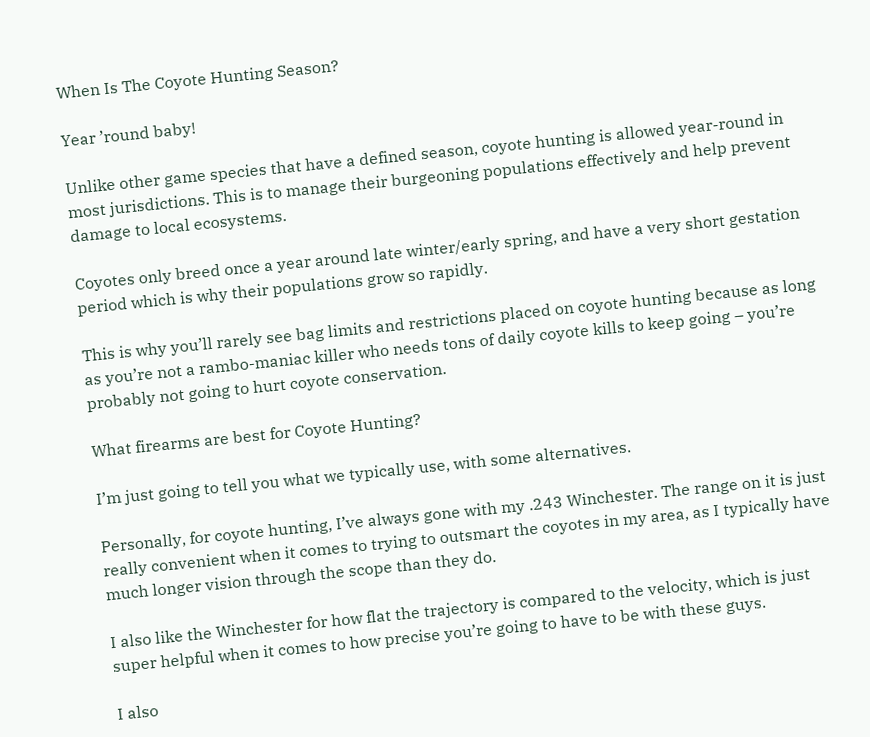When Is The Coyote Hunting Season?

Year ’round baby!

Unlike other game species that have a defined season, coyote hunting is allowed year-round in most jurisdictions. This is to manage their burgeoning populations effectively and help prevent damage to local ecosystems.

Coyotes only breed once a year around late winter/early spring, and have a very short gestation period which is why their populations grow so rapidly.

This is why you’ll rarely see bag limits and restrictions placed on coyote hunting because as long as you’re not a rambo-maniac killer who needs tons of daily coyote kills to keep going – you’re probably not going to hurt coyote conservation.

What firearms are best for Coyote Hunting?

I’m just going to tell you what we typically use, with some alternatives.

Personally, for coyote hunting, I’ve always gone with my .243 Winchester. The range on it is just really convenient when it comes to trying to outsmart the coyotes in my area, as I typically have much longer vision through the scope than they do.

I also like the Winchester for how flat the trajectory is compared to the velocity, which is just super helpful when it comes to how precise you’re going to have to be with these guys.

I also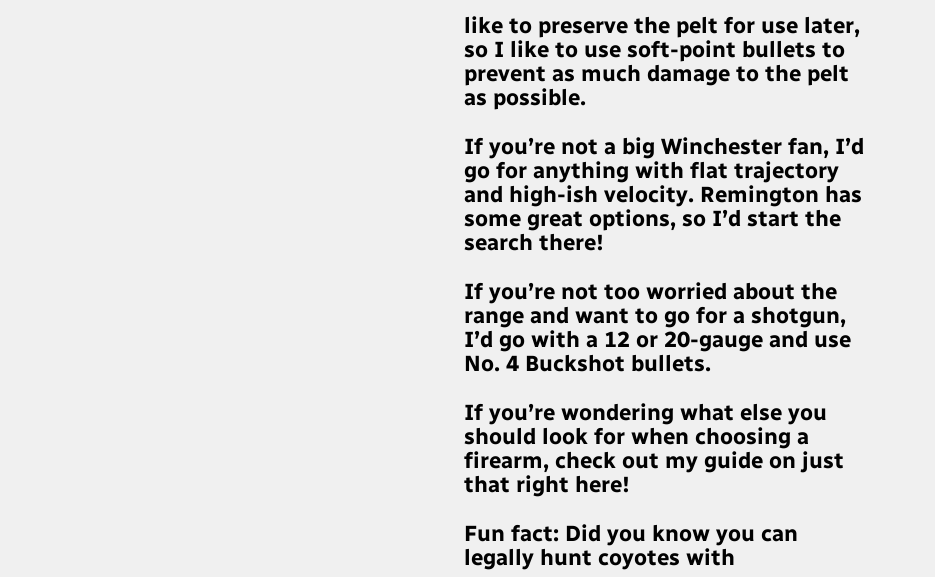like to preserve the pelt for use later, so I like to use soft-point bullets to prevent as much damage to the pelt as possible.

If you’re not a big Winchester fan, I’d go for anything with flat trajectory and high-ish velocity. Remington has some great options, so I’d start the search there!

If you’re not too worried about the range and want to go for a shotgun, I’d go with a 12 or 20-gauge and use No. 4 Buckshot bullets.

If you’re wondering what else you should look for when choosing a firearm, check out my guide on just that right here!

Fun fact: Did you know you can legally hunt coyotes with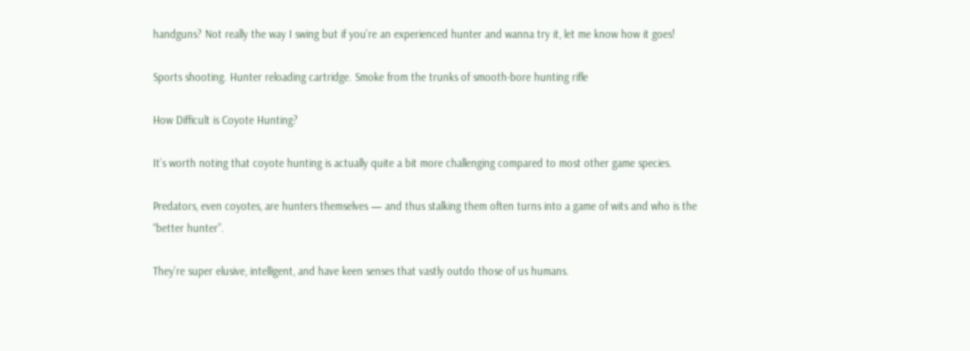handguns? Not really the way I swing but if you’re an experienced hunter and wanna try it, let me know how it goes!

Sports shooting. Hunter reloading cartridge. Smoke from the trunks of smooth-bore hunting rifle

How Difficult is Coyote Hunting?

It’s worth noting that coyote hunting is actually quite a bit more challenging compared to most other game species.

Predators, even coyotes, are hunters themselves — and thus stalking them often turns into a game of wits and who is the “better hunter”.

They’re super elusive, intelligent, and have keen senses that vastly outdo those of us humans.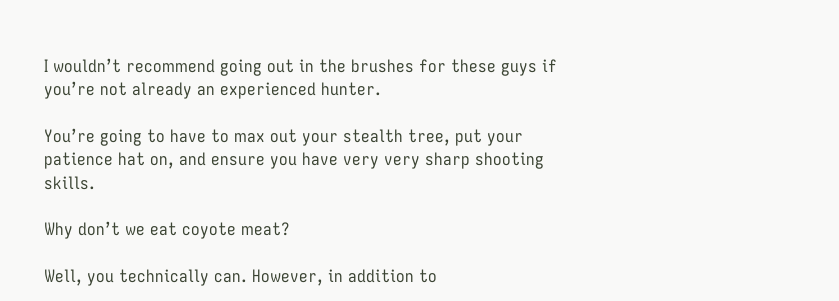I wouldn’t recommend going out in the brushes for these guys if you’re not already an experienced hunter.

You’re going to have to max out your stealth tree, put your patience hat on, and ensure you have very very sharp shooting skills.

Why don’t we eat coyote meat?

Well, you technically can. However, in addition to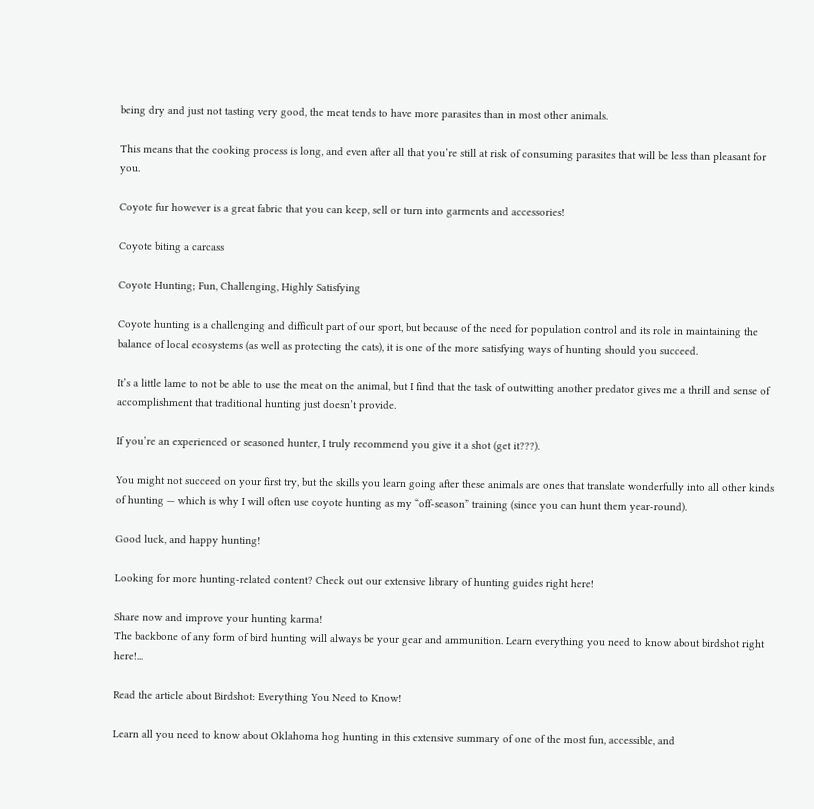being dry and just not tasting very good, the meat tends to have more parasites than in most other animals.

This means that the cooking process is long, and even after all that you’re still at risk of consuming parasites that will be less than pleasant for you.

Coyote fur however is a great fabric that you can keep, sell or turn into garments and accessories!

Coyote biting a carcass

Coyote Hunting; Fun, Challenging, Highly Satisfying

Coyote hunting is a challenging and difficult part of our sport, but because of the need for population control and its role in maintaining the balance of local ecosystems (as well as protecting the cats), it is one of the more satisfying ways of hunting should you succeed.

It’s a little lame to not be able to use the meat on the animal, but I find that the task of outwitting another predator gives me a thrill and sense of accomplishment that traditional hunting just doesn’t provide.

If you’re an experienced or seasoned hunter, I truly recommend you give it a shot (get it???).

You might not succeed on your first try, but the skills you learn going after these animals are ones that translate wonderfully into all other kinds of hunting — which is why I will often use coyote hunting as my “off-season” training (since you can hunt them year-round).

Good luck, and happy hunting!

Looking for more hunting-related content? Check out our extensive library of hunting guides right here!

Share now and improve your hunting karma!
The backbone of any form of bird hunting will always be your gear and ammunition. Learn everything you need to know about birdshot right here!...

Read the article about Birdshot: Everything You Need to Know!

Learn all you need to know about Oklahoma hog hunting in this extensive summary of one of the most fun, accessible, and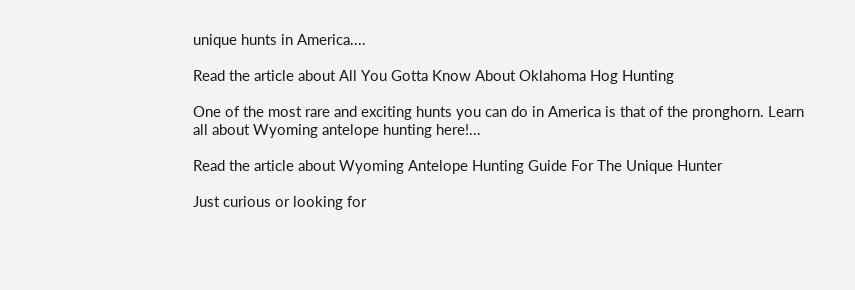unique hunts in America....

Read the article about All You Gotta Know About Oklahoma Hog Hunting

One of the most rare and exciting hunts you can do in America is that of the pronghorn. Learn all about Wyoming antelope hunting here!...

Read the article about Wyoming Antelope Hunting Guide For The Unique Hunter

Just curious or looking for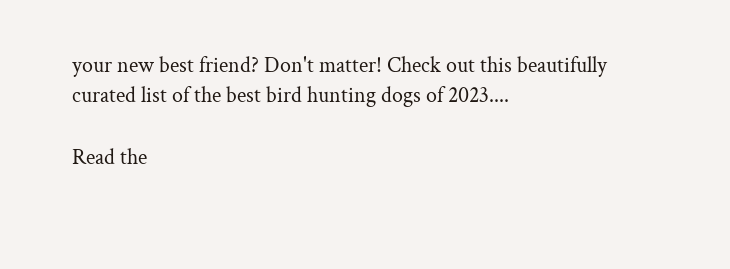your new best friend? Don't matter! Check out this beautifully curated list of the best bird hunting dogs of 2023....

Read the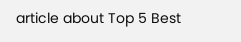article about Top 5 Best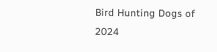Bird Hunting Dogs of 2024